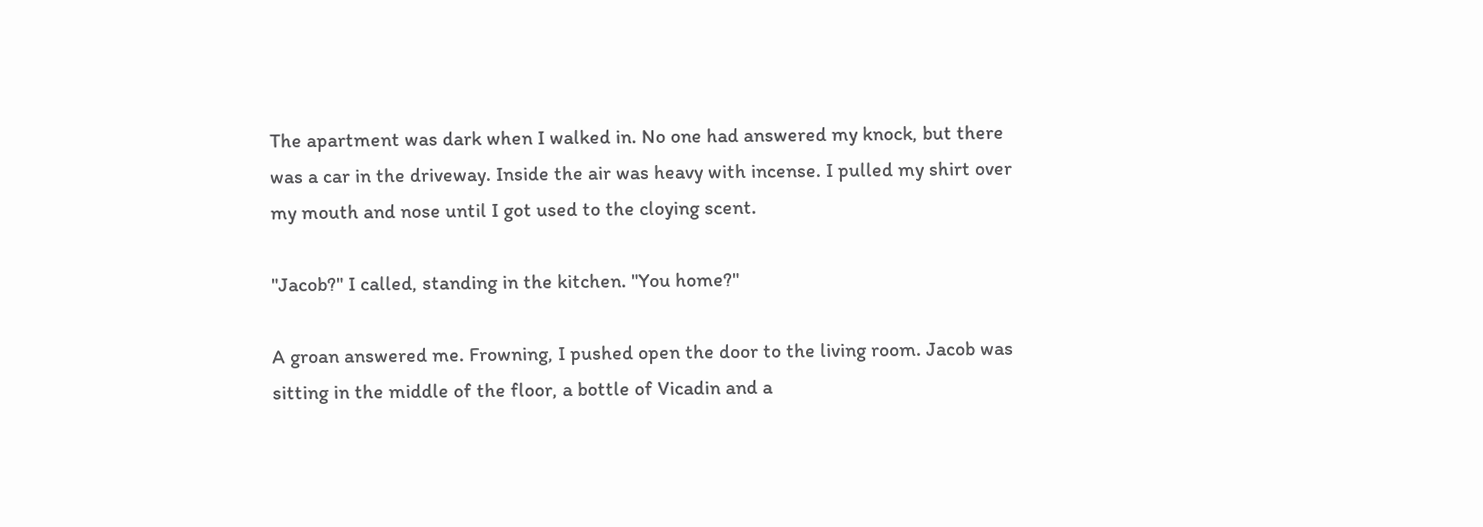The apartment was dark when I walked in. No one had answered my knock, but there was a car in the driveway. Inside the air was heavy with incense. I pulled my shirt over my mouth and nose until I got used to the cloying scent.

"Jacob?" I called, standing in the kitchen. "You home?"

A groan answered me. Frowning, I pushed open the door to the living room. Jacob was sitting in the middle of the floor, a bottle of Vicadin and a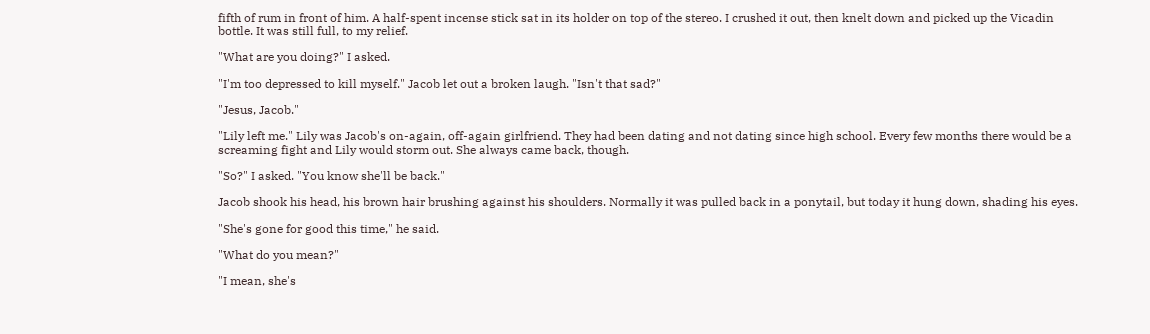fifth of rum in front of him. A half-spent incense stick sat in its holder on top of the stereo. I crushed it out, then knelt down and picked up the Vicadin bottle. It was still full, to my relief.

"What are you doing?" I asked.

"I'm too depressed to kill myself." Jacob let out a broken laugh. "Isn't that sad?"

"Jesus, Jacob."

"Lily left me." Lily was Jacob's on-again, off-again girlfriend. They had been dating and not dating since high school. Every few months there would be a screaming fight and Lily would storm out. She always came back, though.

"So?" I asked. "You know she'll be back."

Jacob shook his head, his brown hair brushing against his shoulders. Normally it was pulled back in a ponytail, but today it hung down, shading his eyes.

"She's gone for good this time," he said.

"What do you mean?"

"I mean, she's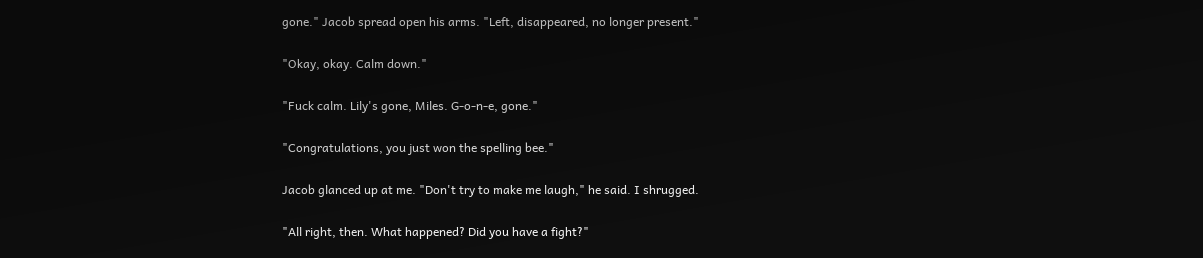gone." Jacob spread open his arms. "Left, disappeared, no longer present."

"Okay, okay. Calm down."

"Fuck calm. Lily's gone, Miles. G-o-n-e, gone."

"Congratulations, you just won the spelling bee."

Jacob glanced up at me. "Don't try to make me laugh," he said. I shrugged.

"All right, then. What happened? Did you have a fight?"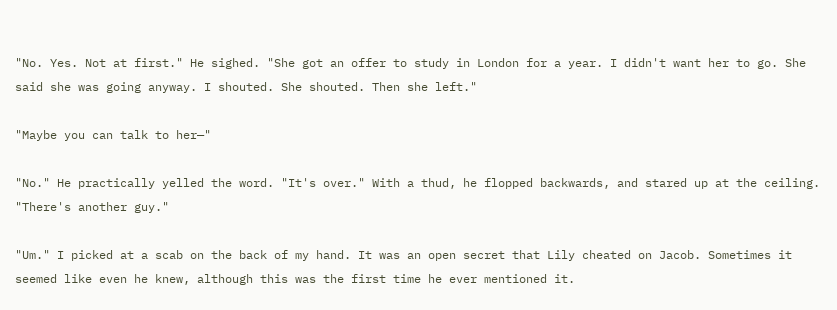"No. Yes. Not at first." He sighed. "She got an offer to study in London for a year. I didn't want her to go. She said she was going anyway. I shouted. She shouted. Then she left."

"Maybe you can talk to her—"

"No." He practically yelled the word. "It's over." With a thud, he flopped backwards, and stared up at the ceiling. "There's another guy."

"Um." I picked at a scab on the back of my hand. It was an open secret that Lily cheated on Jacob. Sometimes it seemed like even he knew, although this was the first time he ever mentioned it.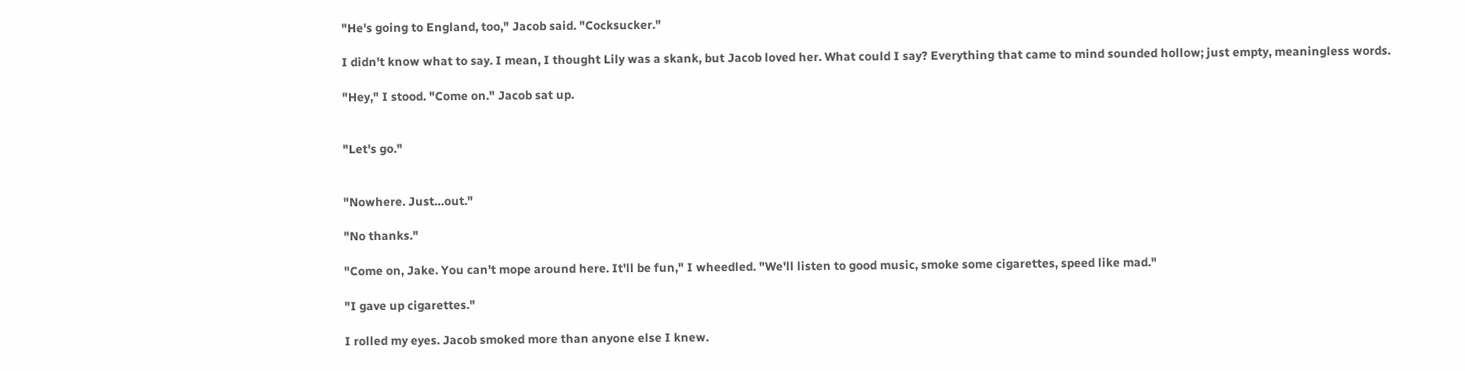"He's going to England, too," Jacob said. "Cocksucker."

I didn't know what to say. I mean, I thought Lily was a skank, but Jacob loved her. What could I say? Everything that came to mind sounded hollow; just empty, meaningless words.

"Hey," I stood. "Come on." Jacob sat up.


"Let's go."


"Nowhere. Just…out."

"No thanks."

"Come on, Jake. You can't mope around here. It'll be fun," I wheedled. "We'll listen to good music, smoke some cigarettes, speed like mad."

"I gave up cigarettes."

I rolled my eyes. Jacob smoked more than anyone else I knew.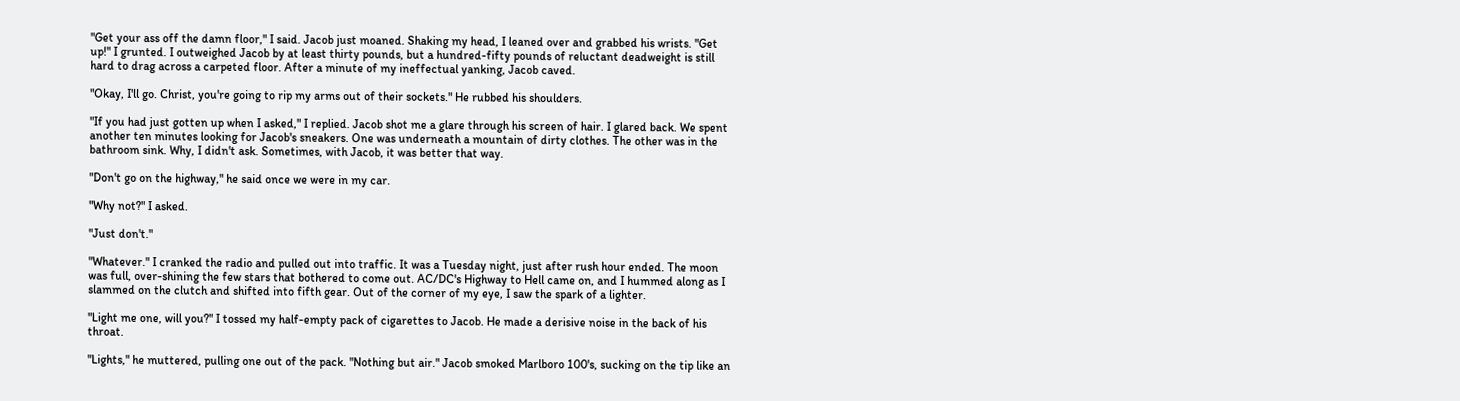"Get your ass off the damn floor," I said. Jacob just moaned. Shaking my head, I leaned over and grabbed his wrists. "Get up!" I grunted. I outweighed Jacob by at least thirty pounds, but a hundred-fifty pounds of reluctant deadweight is still hard to drag across a carpeted floor. After a minute of my ineffectual yanking, Jacob caved.

"Okay, I'll go. Christ, you're going to rip my arms out of their sockets." He rubbed his shoulders.

"If you had just gotten up when I asked," I replied. Jacob shot me a glare through his screen of hair. I glared back. We spent another ten minutes looking for Jacob's sneakers. One was underneath a mountain of dirty clothes. The other was in the bathroom sink. Why, I didn't ask. Sometimes, with Jacob, it was better that way.

"Don't go on the highway," he said once we were in my car.

"Why not?" I asked.

"Just don't."

"Whatever." I cranked the radio and pulled out into traffic. It was a Tuesday night, just after rush hour ended. The moon was full, over-shining the few stars that bothered to come out. AC/DC's Highway to Hell came on, and I hummed along as I slammed on the clutch and shifted into fifth gear. Out of the corner of my eye, I saw the spark of a lighter.

"Light me one, will you?" I tossed my half-empty pack of cigarettes to Jacob. He made a derisive noise in the back of his throat.

"Lights," he muttered, pulling one out of the pack. "Nothing but air." Jacob smoked Marlboro 100's, sucking on the tip like an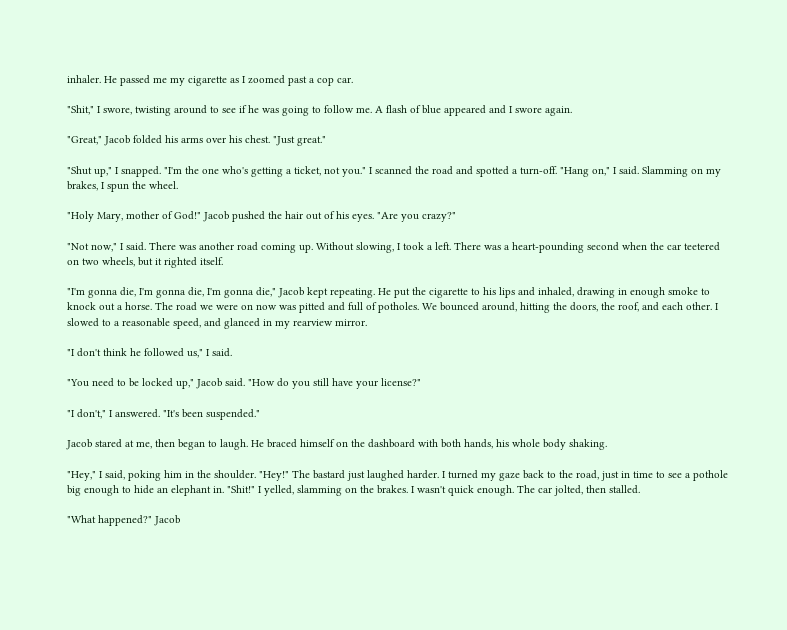inhaler. He passed me my cigarette as I zoomed past a cop car.

"Shit," I swore, twisting around to see if he was going to follow me. A flash of blue appeared and I swore again.

"Great," Jacob folded his arms over his chest. "Just great."

"Shut up," I snapped. "I'm the one who's getting a ticket, not you." I scanned the road and spotted a turn-off. "Hang on," I said. Slamming on my brakes, I spun the wheel.

"Holy Mary, mother of God!" Jacob pushed the hair out of his eyes. "Are you crazy?"

"Not now," I said. There was another road coming up. Without slowing, I took a left. There was a heart-pounding second when the car teetered on two wheels, but it righted itself.

"I'm gonna die, I'm gonna die, I'm gonna die," Jacob kept repeating. He put the cigarette to his lips and inhaled, drawing in enough smoke to knock out a horse. The road we were on now was pitted and full of potholes. We bounced around, hitting the doors, the roof, and each other. I slowed to a reasonable speed, and glanced in my rearview mirror.

"I don't think he followed us," I said.

"You need to be locked up," Jacob said. "How do you still have your license?"

"I don't," I answered. "It's been suspended."

Jacob stared at me, then began to laugh. He braced himself on the dashboard with both hands, his whole body shaking.

"Hey," I said, poking him in the shoulder. "Hey!" The bastard just laughed harder. I turned my gaze back to the road, just in time to see a pothole big enough to hide an elephant in. "Shit!" I yelled, slamming on the brakes. I wasn't quick enough. The car jolted, then stalled.

"What happened?" Jacob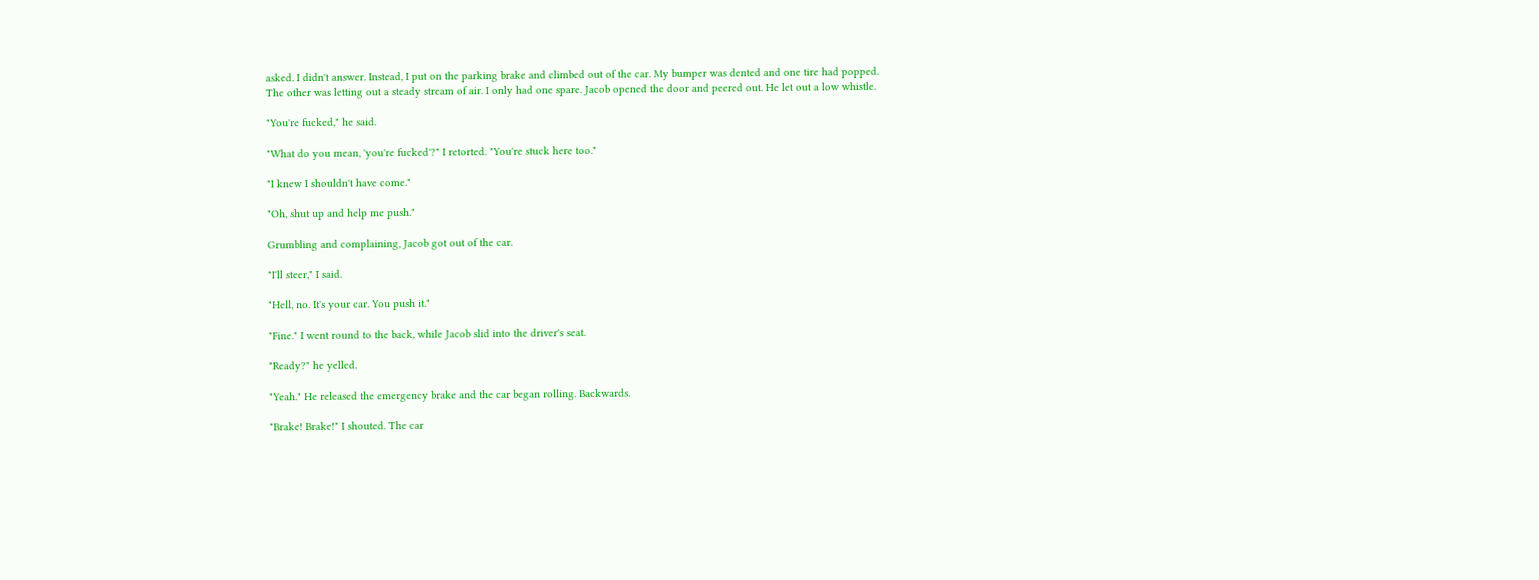asked. I didn't answer. Instead, I put on the parking brake and climbed out of the car. My bumper was dented and one tire had popped. The other was letting out a steady stream of air. I only had one spare. Jacob opened the door and peered out. He let out a low whistle.

"You're fucked," he said.

"What do you mean, 'you're fucked'?" I retorted. "You're stuck here too."

"I knew I shouldn't have come."

"Oh, shut up and help me push."

Grumbling and complaining, Jacob got out of the car.

"I'll steer," I said.

"Hell, no. It's your car. You push it."

"Fine." I went round to the back, while Jacob slid into the driver's seat.

"Ready?" he yelled.

"Yeah." He released the emergency brake and the car began rolling. Backwards.

"Brake! Brake!" I shouted. The car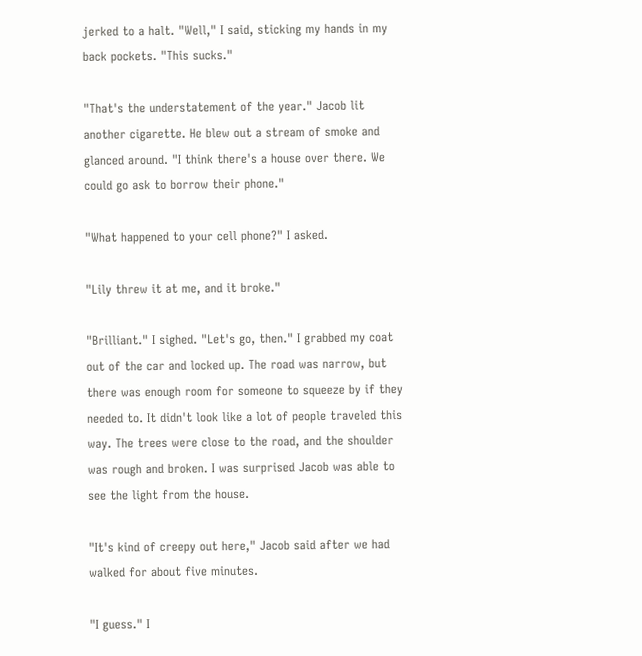jerked to a halt. "Well," I said, sticking my hands in my back pockets. "This sucks."

"That's the understatement of the year." Jacob lit another cigarette. He blew out a stream of smoke and glanced around. "I think there's a house over there. We could go ask to borrow their phone."

"What happened to your cell phone?" I asked.

"Lily threw it at me, and it broke."

"Brilliant." I sighed. "Let's go, then." I grabbed my coat out of the car and locked up. The road was narrow, but there was enough room for someone to squeeze by if they needed to. It didn't look like a lot of people traveled this way. The trees were close to the road, and the shoulder was rough and broken. I was surprised Jacob was able to see the light from the house.

"It's kind of creepy out here," Jacob said after we had walked for about five minutes.

"I guess." I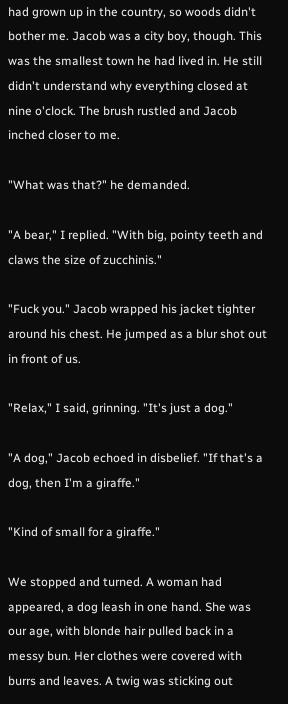had grown up in the country, so woods didn't bother me. Jacob was a city boy, though. This was the smallest town he had lived in. He still didn't understand why everything closed at nine o'clock. The brush rustled and Jacob inched closer to me.

"What was that?" he demanded.

"A bear," I replied. "With big, pointy teeth and claws the size of zucchinis."

"Fuck you." Jacob wrapped his jacket tighter around his chest. He jumped as a blur shot out in front of us.

"Relax," I said, grinning. "It's just a dog."

"A dog," Jacob echoed in disbelief. "If that's a dog, then I'm a giraffe."

"Kind of small for a giraffe."

We stopped and turned. A woman had appeared, a dog leash in one hand. She was our age, with blonde hair pulled back in a messy bun. Her clothes were covered with burrs and leaves. A twig was sticking out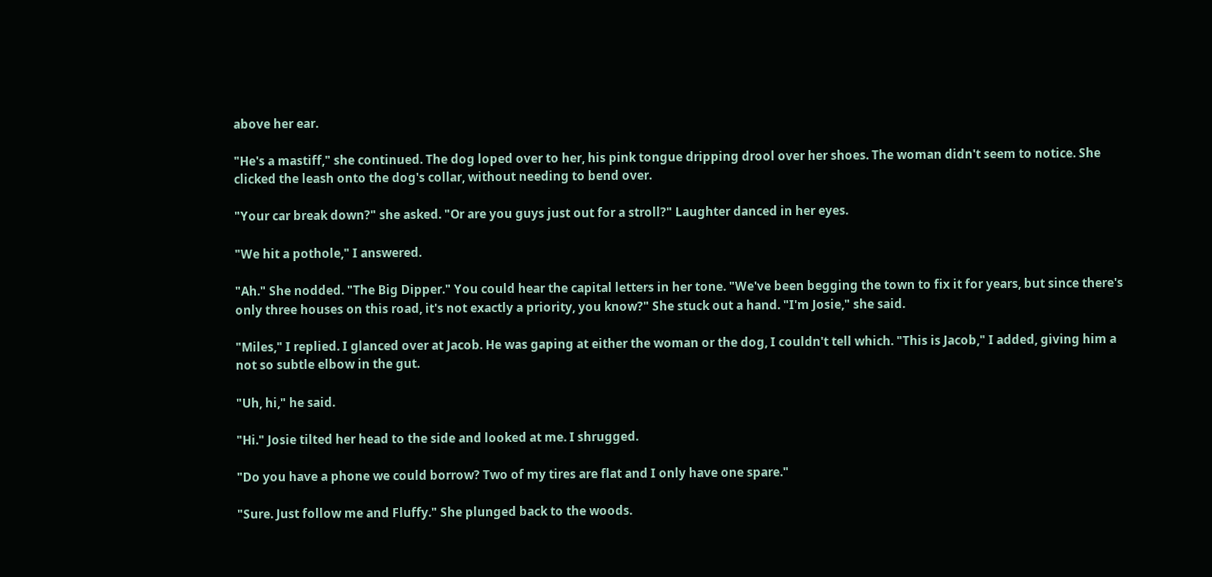above her ear.

"He's a mastiff," she continued. The dog loped over to her, his pink tongue dripping drool over her shoes. The woman didn't seem to notice. She clicked the leash onto the dog's collar, without needing to bend over.

"Your car break down?" she asked. "Or are you guys just out for a stroll?" Laughter danced in her eyes.

"We hit a pothole," I answered.

"Ah." She nodded. "The Big Dipper." You could hear the capital letters in her tone. "We've been begging the town to fix it for years, but since there's only three houses on this road, it's not exactly a priority, you know?" She stuck out a hand. "I'm Josie," she said.

"Miles," I replied. I glanced over at Jacob. He was gaping at either the woman or the dog, I couldn't tell which. "This is Jacob," I added, giving him a not so subtle elbow in the gut.

"Uh, hi," he said.

"Hi." Josie tilted her head to the side and looked at me. I shrugged.

"Do you have a phone we could borrow? Two of my tires are flat and I only have one spare."

"Sure. Just follow me and Fluffy." She plunged back to the woods.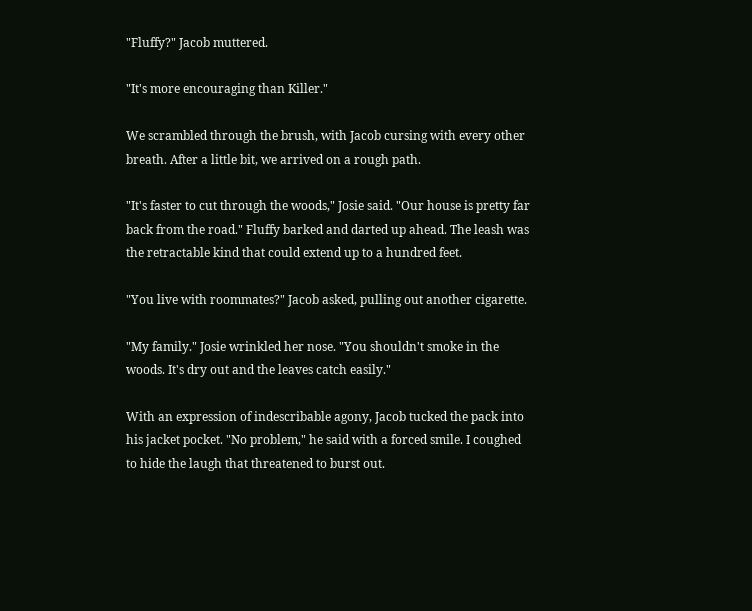"Fluffy?" Jacob muttered.

"It's more encouraging than Killer."

We scrambled through the brush, with Jacob cursing with every other breath. After a little bit, we arrived on a rough path.

"It's faster to cut through the woods," Josie said. "Our house is pretty far back from the road." Fluffy barked and darted up ahead. The leash was the retractable kind that could extend up to a hundred feet.

"You live with roommates?" Jacob asked, pulling out another cigarette.

"My family." Josie wrinkled her nose. "You shouldn't smoke in the woods. It's dry out and the leaves catch easily."

With an expression of indescribable agony, Jacob tucked the pack into his jacket pocket. "No problem," he said with a forced smile. I coughed to hide the laugh that threatened to burst out.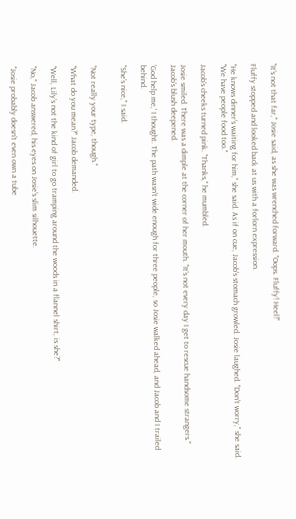"It's not that far," Josie said, as she was wrenched forward. "Oops. Fluffy! Heel!"

Fluffy stopped and looked back at us with a forlorn expression.

"He knows dinner's waiting for him," she said. As if on cue, Jacob's stomach growled. Josie laughed. "Don't worry," she said. "We have people food too."

Jacob's cheeks turned pink. "Thanks," he mumbled.

Josie smiled. There was a dimple at the corner of her mouth. "It's not every day I get to rescue handsome strangers." Jacob's blush deepened.

'God help me,' I thought. The path wasn't wide enough for three people, so Josie walked ahead, and Jacob and I trailed behind.

"She's nice," I said.


"Not really your type, though."

"What do you mean?" Jacob demanded.

"Well, Lily's not the kind of girl to go tramping around the woods in a flannel shirt, is she?"

"No," Jacob answered, his eyes on Josie's slim silhouette.

"Josie probably doesn't even own a tube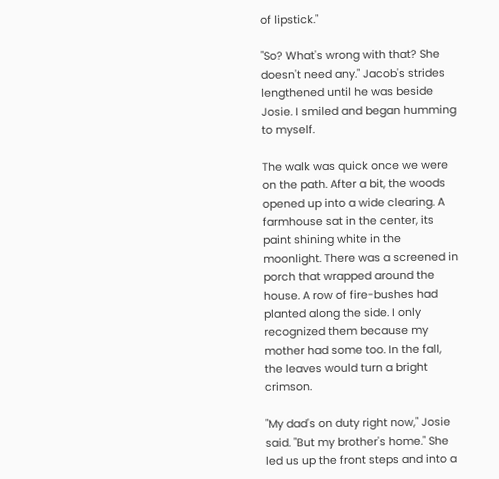of lipstick."

"So? What's wrong with that? She doesn't need any." Jacob's strides lengthened until he was beside Josie. I smiled and began humming to myself.

The walk was quick once we were on the path. After a bit, the woods opened up into a wide clearing. A farmhouse sat in the center, its paint shining white in the moonlight. There was a screened in porch that wrapped around the house. A row of fire-bushes had planted along the side. I only recognized them because my mother had some too. In the fall, the leaves would turn a bright crimson.

"My dad's on duty right now," Josie said. "But my brother's home." She led us up the front steps and into a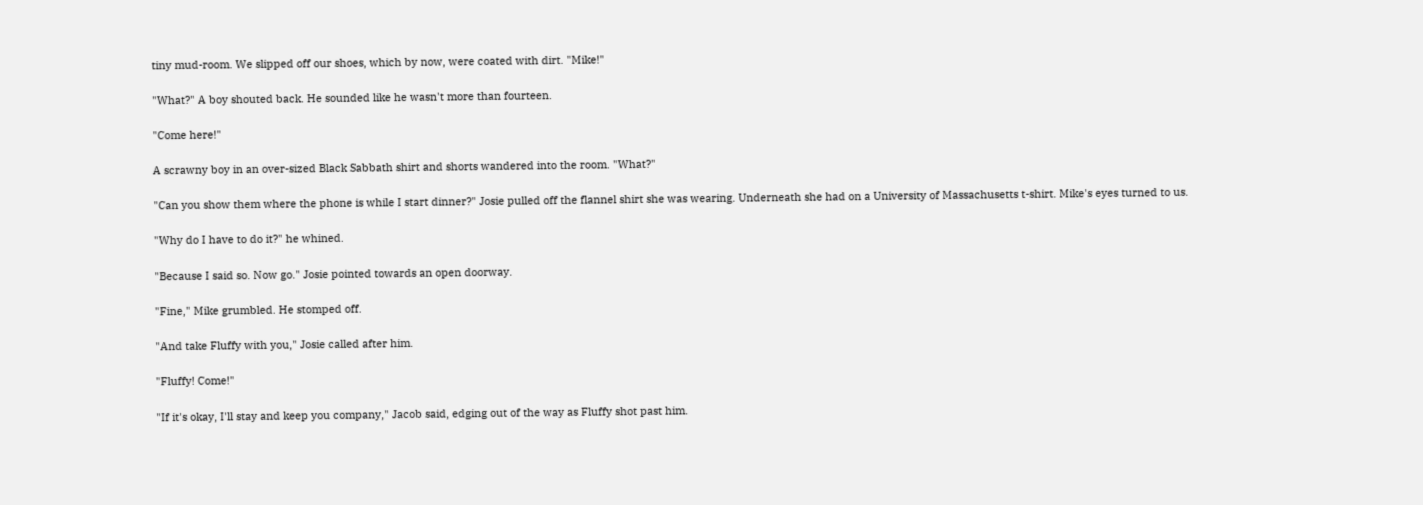tiny mud-room. We slipped off our shoes, which by now, were coated with dirt. "Mike!"

"What?" A boy shouted back. He sounded like he wasn't more than fourteen.

"Come here!"

A scrawny boy in an over-sized Black Sabbath shirt and shorts wandered into the room. "What?"

"Can you show them where the phone is while I start dinner?" Josie pulled off the flannel shirt she was wearing. Underneath she had on a University of Massachusetts t-shirt. Mike's eyes turned to us.

"Why do I have to do it?" he whined.

"Because I said so. Now go." Josie pointed towards an open doorway.

"Fine," Mike grumbled. He stomped off.

"And take Fluffy with you," Josie called after him.

"Fluffy! Come!"

"If it's okay, I'll stay and keep you company," Jacob said, edging out of the way as Fluffy shot past him.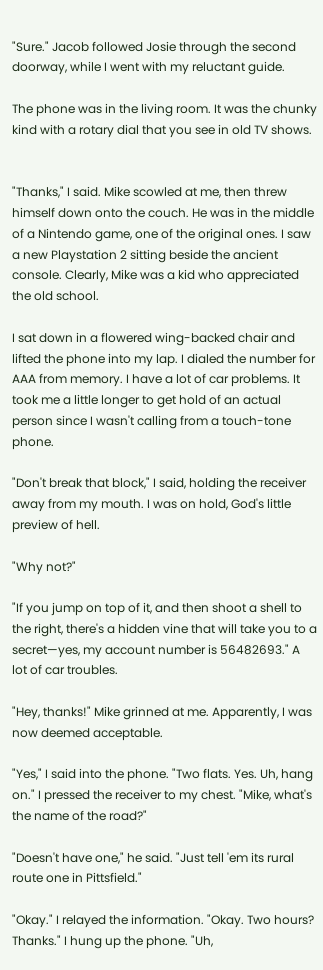"Sure." Jacob followed Josie through the second doorway, while I went with my reluctant guide.

The phone was in the living room. It was the chunky kind with a rotary dial that you see in old TV shows.


"Thanks," I said. Mike scowled at me, then threw himself down onto the couch. He was in the middle of a Nintendo game, one of the original ones. I saw a new Playstation 2 sitting beside the ancient console. Clearly, Mike was a kid who appreciated the old school.

I sat down in a flowered wing-backed chair and lifted the phone into my lap. I dialed the number for AAA from memory. I have a lot of car problems. It took me a little longer to get hold of an actual person since I wasn't calling from a touch-tone phone.

"Don't break that block," I said, holding the receiver away from my mouth. I was on hold, God's little preview of hell.

"Why not?"

"If you jump on top of it, and then shoot a shell to the right, there's a hidden vine that will take you to a secret—yes, my account number is 56482693." A lot of car troubles.

"Hey, thanks!" Mike grinned at me. Apparently, I was now deemed acceptable.

"Yes," I said into the phone. "Two flats. Yes. Uh, hang on." I pressed the receiver to my chest. "Mike, what's the name of the road?"

"Doesn't have one," he said. "Just tell 'em its rural route one in Pittsfield."

"Okay." I relayed the information. "Okay. Two hours? Thanks." I hung up the phone. "Uh,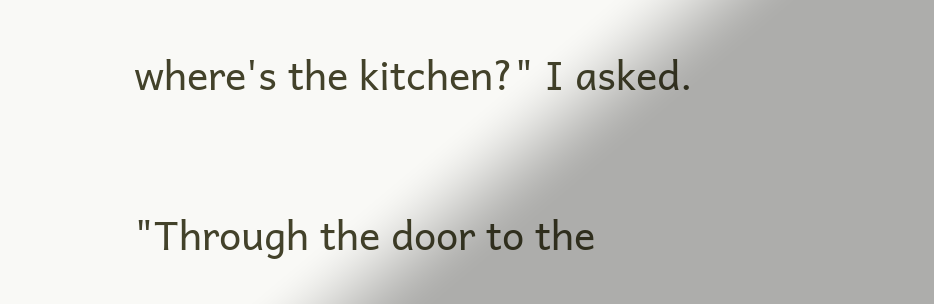where's the kitchen?" I asked.

"Through the door to the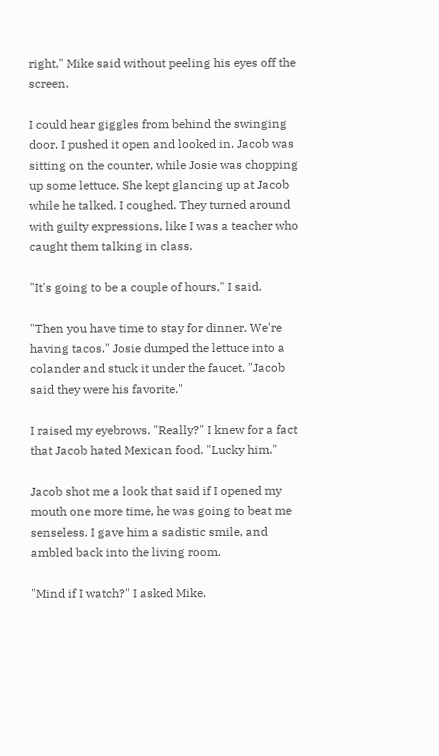right," Mike said without peeling his eyes off the screen.

I could hear giggles from behind the swinging door. I pushed it open and looked in. Jacob was sitting on the counter, while Josie was chopping up some lettuce. She kept glancing up at Jacob while he talked. I coughed. They turned around with guilty expressions, like I was a teacher who caught them talking in class.

"It's going to be a couple of hours," I said.

"Then you have time to stay for dinner. We're having tacos." Josie dumped the lettuce into a colander and stuck it under the faucet. "Jacob said they were his favorite."

I raised my eyebrows. "Really?" I knew for a fact that Jacob hated Mexican food. "Lucky him."

Jacob shot me a look that said if I opened my mouth one more time, he was going to beat me senseless. I gave him a sadistic smile, and ambled back into the living room.

"Mind if I watch?" I asked Mike.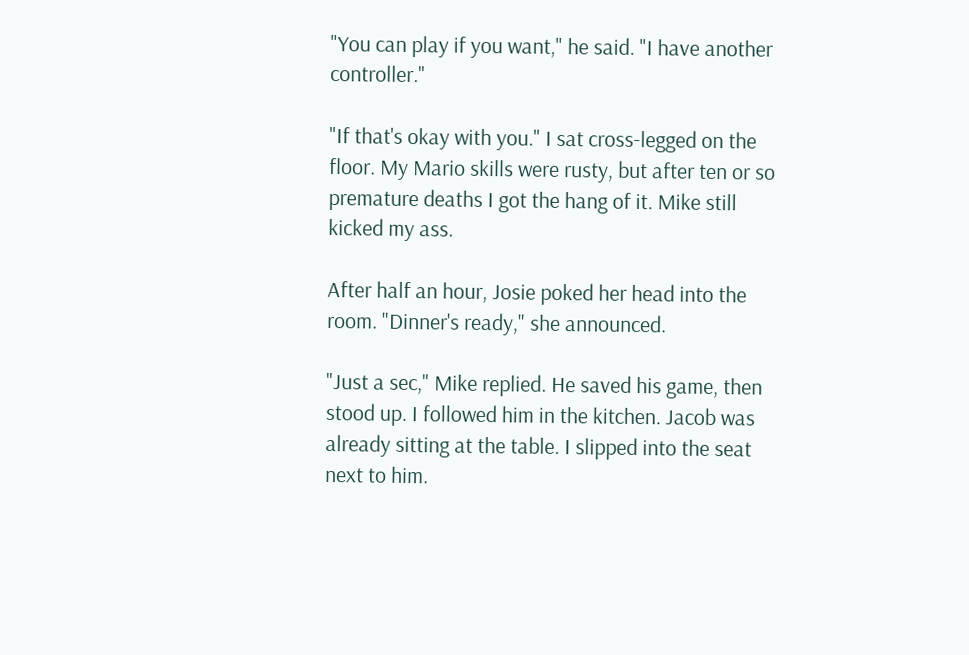"You can play if you want," he said. "I have another controller."

"If that's okay with you." I sat cross-legged on the floor. My Mario skills were rusty, but after ten or so premature deaths I got the hang of it. Mike still kicked my ass.

After half an hour, Josie poked her head into the room. "Dinner's ready," she announced.

"Just a sec," Mike replied. He saved his game, then stood up. I followed him in the kitchen. Jacob was already sitting at the table. I slipped into the seat next to him.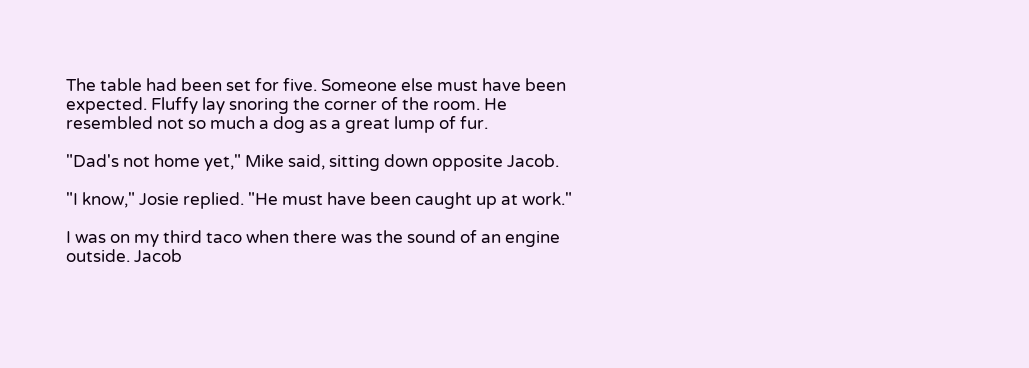The table had been set for five. Someone else must have been expected. Fluffy lay snoring the corner of the room. He resembled not so much a dog as a great lump of fur.

"Dad's not home yet," Mike said, sitting down opposite Jacob.

"I know," Josie replied. "He must have been caught up at work."

I was on my third taco when there was the sound of an engine outside. Jacob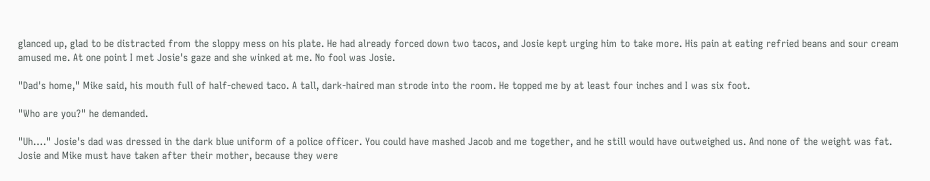glanced up, glad to be distracted from the sloppy mess on his plate. He had already forced down two tacos, and Josie kept urging him to take more. His pain at eating refried beans and sour cream amused me. At one point I met Josie's gaze and she winked at me. No fool was Josie.

"Dad's home," Mike said, his mouth full of half-chewed taco. A tall, dark-haired man strode into the room. He topped me by at least four inches and I was six foot.

"Who are you?" he demanded.

"Uh…." Josie's dad was dressed in the dark blue uniform of a police officer. You could have mashed Jacob and me together, and he still would have outweighed us. And none of the weight was fat. Josie and Mike must have taken after their mother, because they were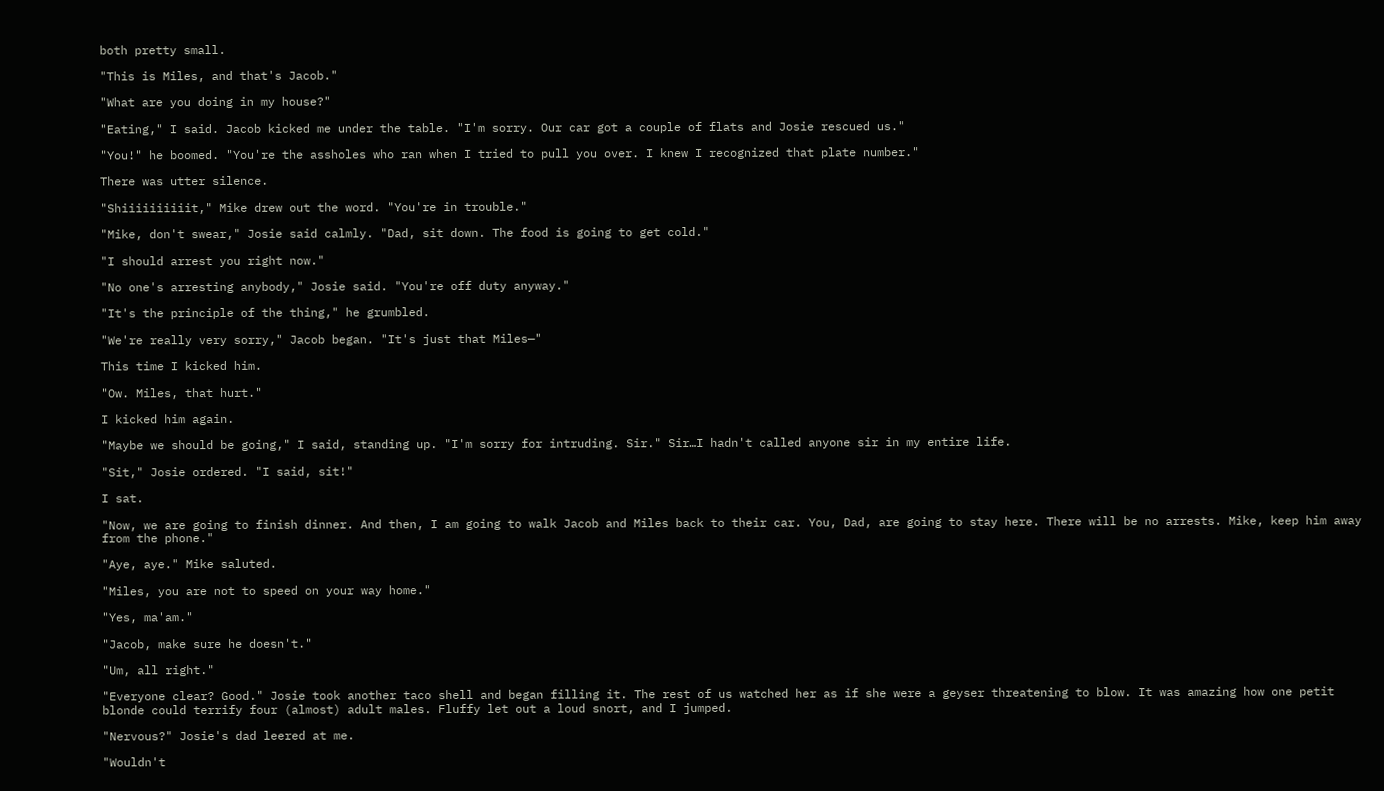both pretty small.

"This is Miles, and that's Jacob."

"What are you doing in my house?"

"Eating," I said. Jacob kicked me under the table. "I'm sorry. Our car got a couple of flats and Josie rescued us."

"You!" he boomed. "You're the assholes who ran when I tried to pull you over. I knew I recognized that plate number."

There was utter silence.

"Shiiiiiiiiiit," Mike drew out the word. "You're in trouble."

"Mike, don't swear," Josie said calmly. "Dad, sit down. The food is going to get cold."

"I should arrest you right now."

"No one's arresting anybody," Josie said. "You're off duty anyway."

"It's the principle of the thing," he grumbled.

"We're really very sorry," Jacob began. "It's just that Miles—"

This time I kicked him.

"Ow. Miles, that hurt."

I kicked him again.

"Maybe we should be going," I said, standing up. "I'm sorry for intruding. Sir." Sir…I hadn't called anyone sir in my entire life.

"Sit," Josie ordered. "I said, sit!"

I sat.

"Now, we are going to finish dinner. And then, I am going to walk Jacob and Miles back to their car. You, Dad, are going to stay here. There will be no arrests. Mike, keep him away from the phone."

"Aye, aye." Mike saluted.

"Miles, you are not to speed on your way home."

"Yes, ma'am."

"Jacob, make sure he doesn't."

"Um, all right."

"Everyone clear? Good." Josie took another taco shell and began filling it. The rest of us watched her as if she were a geyser threatening to blow. It was amazing how one petit blonde could terrify four (almost) adult males. Fluffy let out a loud snort, and I jumped.

"Nervous?" Josie's dad leered at me.

"Wouldn't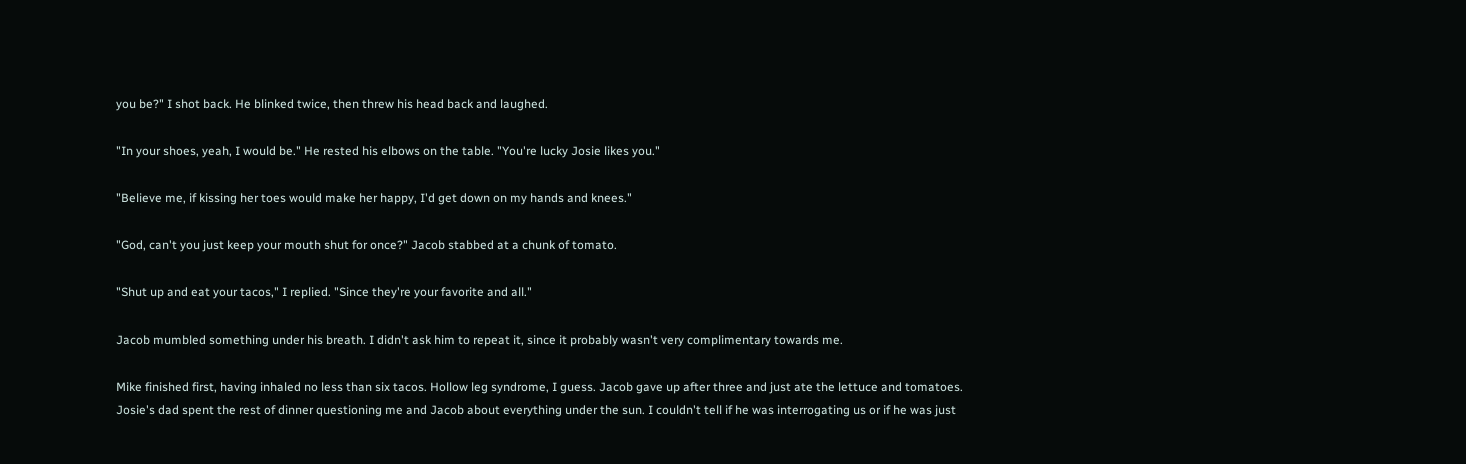you be?" I shot back. He blinked twice, then threw his head back and laughed.

"In your shoes, yeah, I would be." He rested his elbows on the table. "You're lucky Josie likes you."

"Believe me, if kissing her toes would make her happy, I'd get down on my hands and knees."

"God, can't you just keep your mouth shut for once?" Jacob stabbed at a chunk of tomato.

"Shut up and eat your tacos," I replied. "Since they're your favorite and all."

Jacob mumbled something under his breath. I didn't ask him to repeat it, since it probably wasn't very complimentary towards me.

Mike finished first, having inhaled no less than six tacos. Hollow leg syndrome, I guess. Jacob gave up after three and just ate the lettuce and tomatoes. Josie's dad spent the rest of dinner questioning me and Jacob about everything under the sun. I couldn't tell if he was interrogating us or if he was just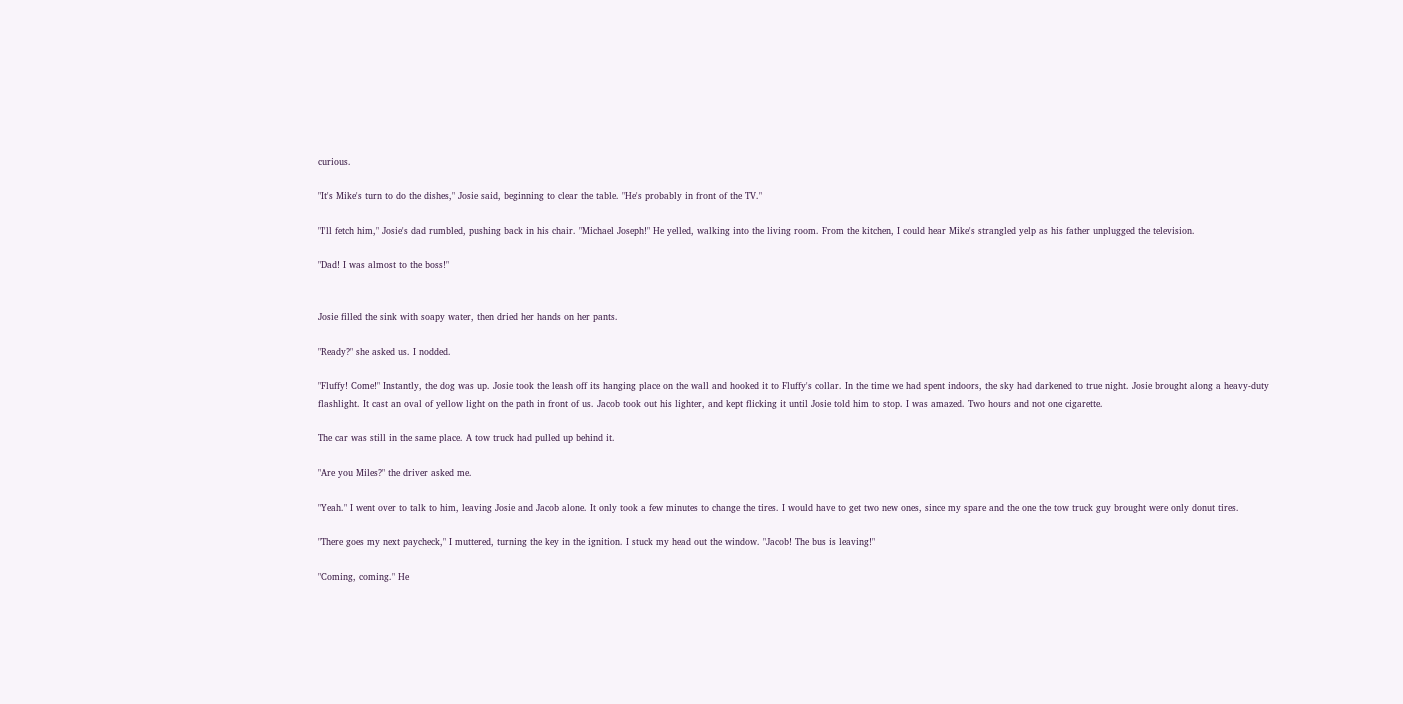curious.

"It's Mike's turn to do the dishes," Josie said, beginning to clear the table. "He's probably in front of the TV."

"I'll fetch him," Josie's dad rumbled, pushing back in his chair. "Michael Joseph!" He yelled, walking into the living room. From the kitchen, I could hear Mike's strangled yelp as his father unplugged the television.

"Dad! I was almost to the boss!"


Josie filled the sink with soapy water, then dried her hands on her pants.

"Ready?" she asked us. I nodded.

"Fluffy! Come!" Instantly, the dog was up. Josie took the leash off its hanging place on the wall and hooked it to Fluffy's collar. In the time we had spent indoors, the sky had darkened to true night. Josie brought along a heavy-duty flashlight. It cast an oval of yellow light on the path in front of us. Jacob took out his lighter, and kept flicking it until Josie told him to stop. I was amazed. Two hours and not one cigarette.

The car was still in the same place. A tow truck had pulled up behind it.

"Are you Miles?" the driver asked me.

"Yeah." I went over to talk to him, leaving Josie and Jacob alone. It only took a few minutes to change the tires. I would have to get two new ones, since my spare and the one the tow truck guy brought were only donut tires.

"There goes my next paycheck," I muttered, turning the key in the ignition. I stuck my head out the window. "Jacob! The bus is leaving!"

"Coming, coming." He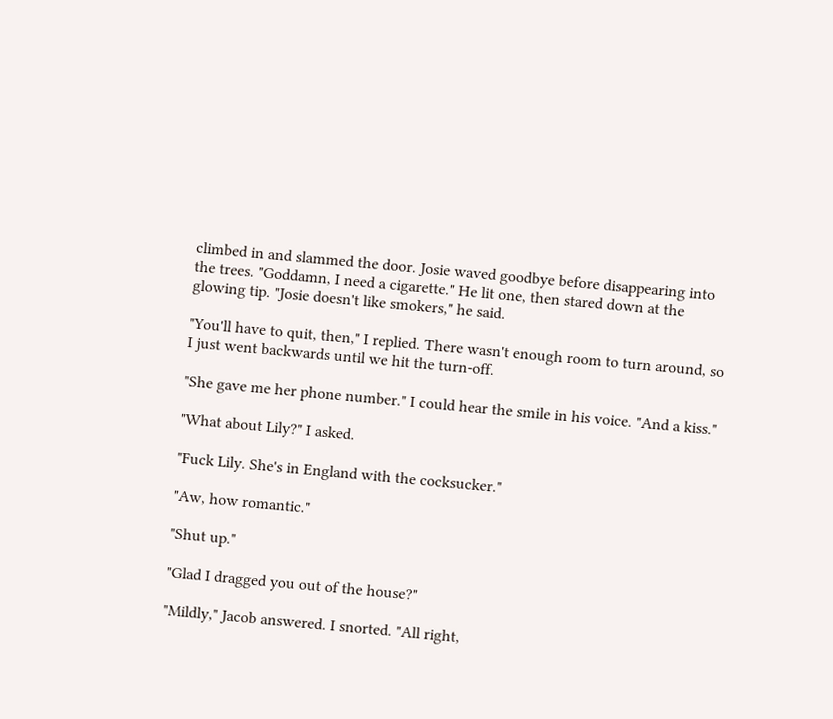climbed in and slammed the door. Josie waved goodbye before disappearing into the trees. "Goddamn, I need a cigarette." He lit one, then stared down at the glowing tip. "Josie doesn't like smokers," he said.

"You'll have to quit, then," I replied. There wasn't enough room to turn around, so I just went backwards until we hit the turn-off.

"She gave me her phone number." I could hear the smile in his voice. "And a kiss."

"What about Lily?" I asked.

"Fuck Lily. She's in England with the cocksucker."

"Aw, how romantic."

"Shut up."

"Glad I dragged you out of the house?"

"Mildly," Jacob answered. I snorted. "All right,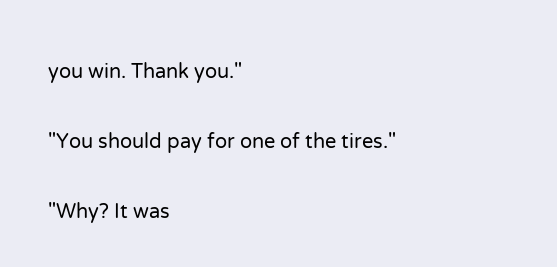you win. Thank you."

"You should pay for one of the tires."

"Why? It was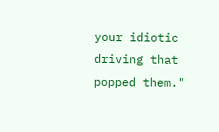your idiotic driving that popped them."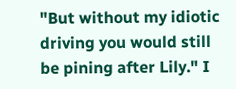"But without my idiotic driving you would still be pining after Lily." I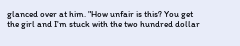glanced over at him. "How unfair is this? You get the girl and I'm stuck with the two hundred dollar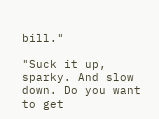bill."

"Suck it up, sparky. And slow down. Do you want to get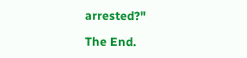arrested?"

The End.